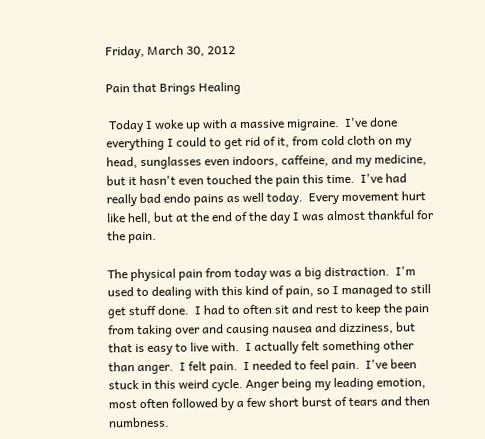Friday, March 30, 2012

Pain that Brings Healing

 Today I woke up with a massive migraine.  I've done everything I could to get rid of it, from cold cloth on my head, sunglasses even indoors, caffeine, and my medicine, but it hasn't even touched the pain this time.  I've had really bad endo pains as well today.  Every movement hurt like hell, but at the end of the day I was almost thankful for the pain.

The physical pain from today was a big distraction.  I'm used to dealing with this kind of pain, so I managed to still get stuff done.  I had to often sit and rest to keep the pain from taking over and causing nausea and dizziness, but that is easy to live with.  I actually felt something other than anger.  I felt pain.  I needed to feel pain.  I've been stuck in this weird cycle. Anger being my leading emotion, most often followed by a few short burst of tears and then numbness.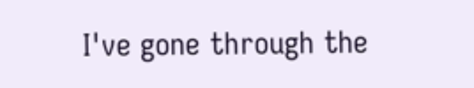I've gone through the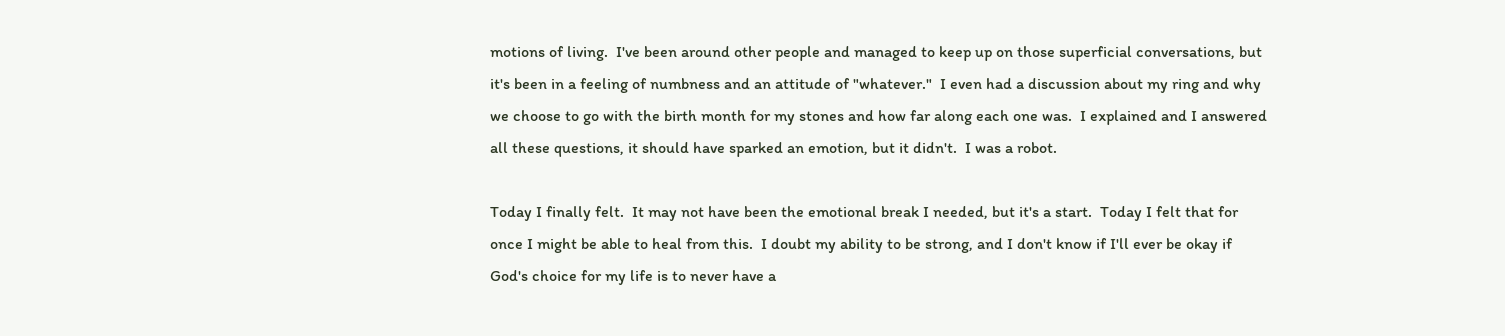motions of living.  I've been around other people and managed to keep up on those superficial conversations, but it's been in a feeling of numbness and an attitude of "whatever."  I even had a discussion about my ring and why we choose to go with the birth month for my stones and how far along each one was.  I explained and I answered all these questions, it should have sparked an emotion, but it didn't.  I was a robot.

Today I finally felt.  It may not have been the emotional break I needed, but it's a start.  Today I felt that for once I might be able to heal from this.  I doubt my ability to be strong, and I don't know if I'll ever be okay if God's choice for my life is to never have a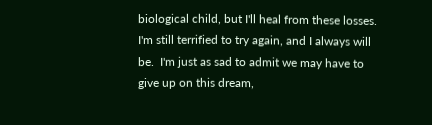biological child, but I'll heal from these losses.  I'm still terrified to try again, and I always will be.  I'm just as sad to admit we may have to give up on this dream,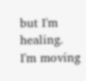but I'm healing.  I'm moving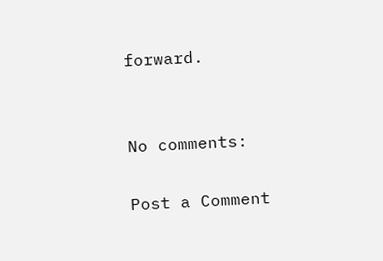forward.


No comments:

Post a Comment